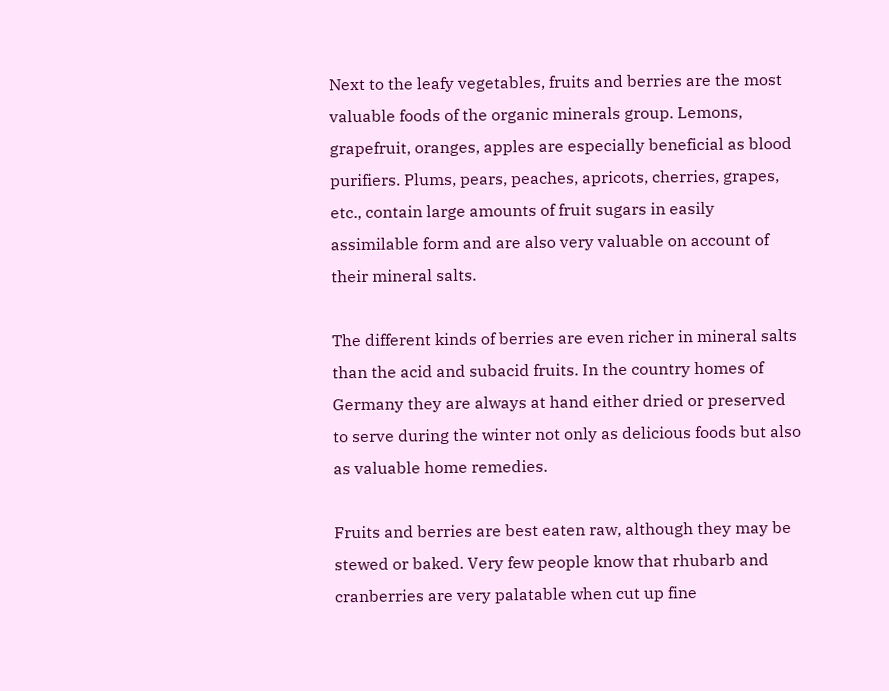Next to the leafy vegetables, fruits and berries are the most valuable foods of the organic minerals group. Lemons, grapefruit, oranges, apples are especially beneficial as blood purifiers. Plums, pears, peaches, apricots, cherries, grapes, etc., contain large amounts of fruit sugars in easily assimilable form and are also very valuable on account of their mineral salts.

The different kinds of berries are even richer in mineral salts than the acid and subacid fruits. In the country homes of Germany they are always at hand either dried or preserved to serve during the winter not only as delicious foods but also as valuable home remedies.

Fruits and berries are best eaten raw, although they may be stewed or baked. Very few people know that rhubarb and cranberries are very palatable when cut up fine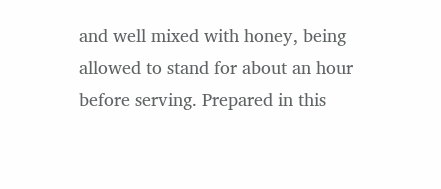and well mixed with honey, being allowed to stand for about an hour before serving. Prepared in this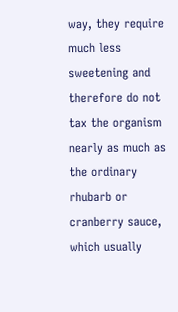way, they require much less sweetening and therefore do not tax the organism nearly as much as the ordinary rhubarb or cranberry sauce, which usually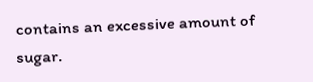contains an excessive amount of sugar.